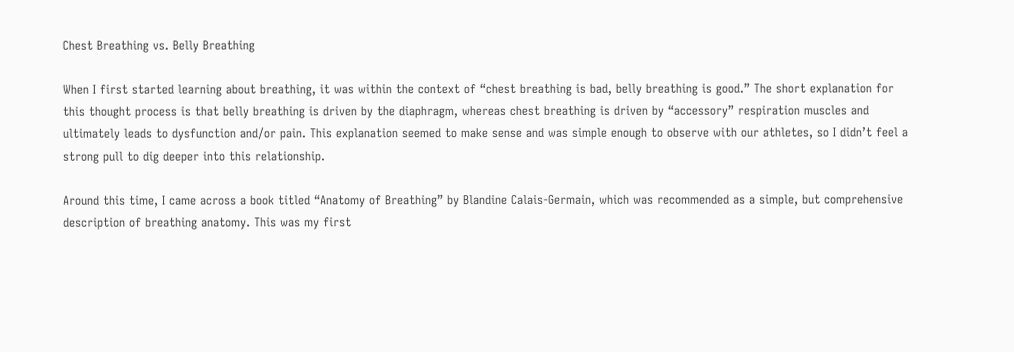Chest Breathing vs. Belly Breathing

When I first started learning about breathing, it was within the context of “chest breathing is bad, belly breathing is good.” The short explanation for this thought process is that belly breathing is driven by the diaphragm, whereas chest breathing is driven by “accessory” respiration muscles and ultimately leads to dysfunction and/or pain. This explanation seemed to make sense and was simple enough to observe with our athletes, so I didn’t feel a strong pull to dig deeper into this relationship.

Around this time, I came across a book titled “Anatomy of Breathing” by Blandine Calais-Germain, which was recommended as a simple, but comprehensive description of breathing anatomy. This was my first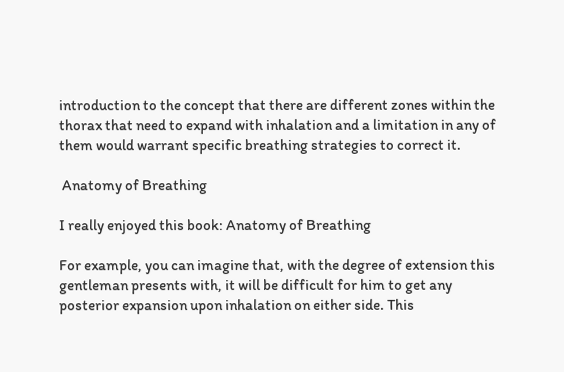introduction to the concept that there are different zones within the thorax that need to expand with inhalation and a limitation in any of them would warrant specific breathing strategies to correct it.

 Anatomy of Breathing

I really enjoyed this book: Anatomy of Breathing

For example, you can imagine that, with the degree of extension this gentleman presents with, it will be difficult for him to get any posterior expansion upon inhalation on either side. This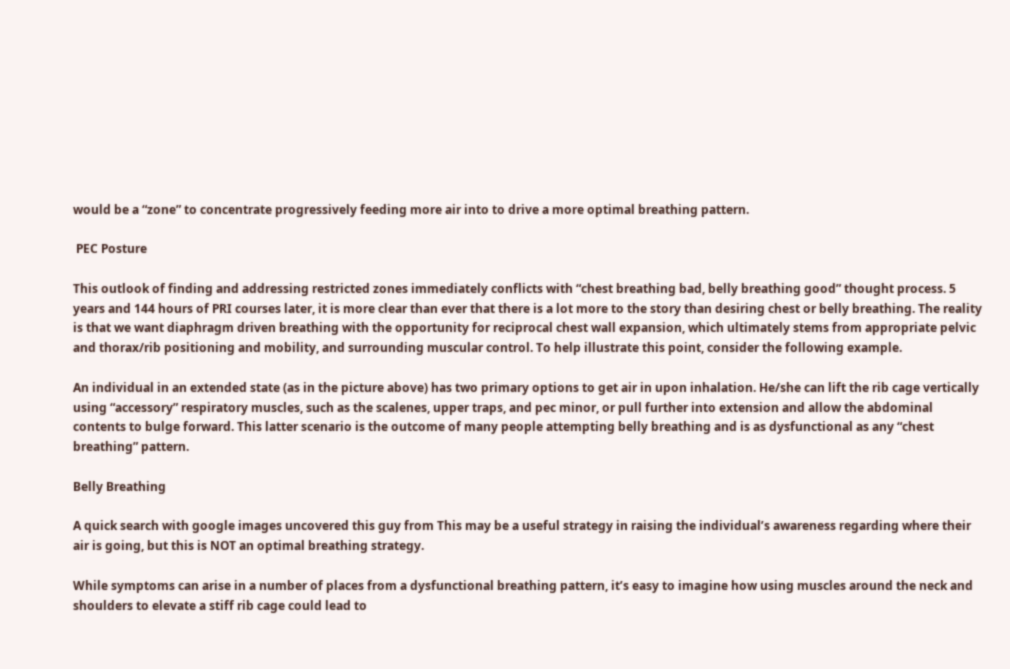would be a “zone” to concentrate progressively feeding more air into to drive a more optimal breathing pattern.

 PEC Posture

This outlook of finding and addressing restricted zones immediately conflicts with “chest breathing bad, belly breathing good” thought process. 5 years and 144 hours of PRI courses later, it is more clear than ever that there is a lot more to the story than desiring chest or belly breathing. The reality is that we want diaphragm driven breathing with the opportunity for reciprocal chest wall expansion, which ultimately stems from appropriate pelvic and thorax/rib positioning and mobility, and surrounding muscular control. To help illustrate this point, consider the following example.

An individual in an extended state (as in the picture above) has two primary options to get air in upon inhalation. He/she can lift the rib cage vertically using “accessory” respiratory muscles, such as the scalenes, upper traps, and pec minor, or pull further into extension and allow the abdominal contents to bulge forward. This latter scenario is the outcome of many people attempting belly breathing and is as dysfunctional as any “chest breathing” pattern.

Belly Breathing

A quick search with google images uncovered this guy from This may be a useful strategy in raising the individual’s awareness regarding where their air is going, but this is NOT an optimal breathing strategy.

While symptoms can arise in a number of places from a dysfunctional breathing pattern, it’s easy to imagine how using muscles around the neck and shoulders to elevate a stiff rib cage could lead to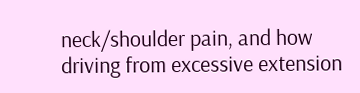neck/shoulder pain, and how driving from excessive extension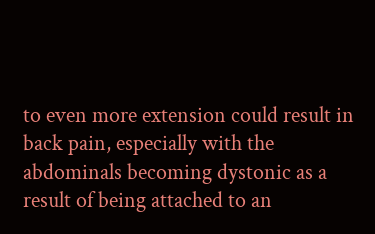to even more extension could result in back pain, especially with the abdominals becoming dystonic as a result of being attached to an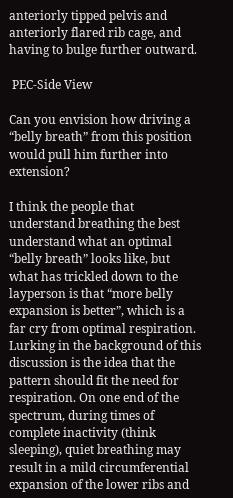anteriorly tipped pelvis and anteriorly flared rib cage, and having to bulge further outward.

 PEC-Side View

Can you envision how driving a “belly breath” from this position would pull him further into extension?

I think the people that understand breathing the best understand what an optimal “belly breath” looks like, but what has trickled down to the layperson is that “more belly expansion is better”, which is a far cry from optimal respiration. Lurking in the background of this discussion is the idea that the pattern should fit the need for respiration. On one end of the spectrum, during times of complete inactivity (think sleeping), quiet breathing may result in a mild circumferential expansion of the lower ribs and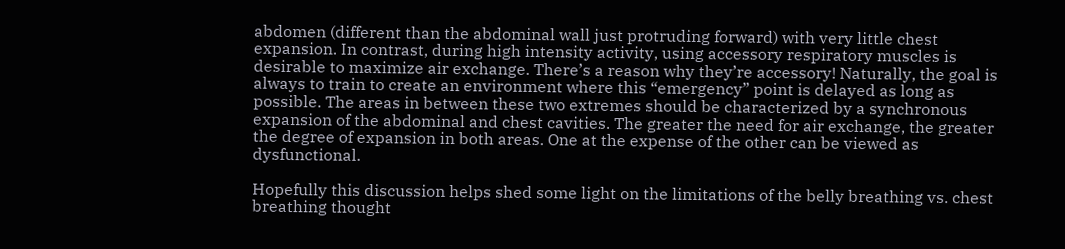abdomen (different than the abdominal wall just protruding forward) with very little chest expansion. In contrast, during high intensity activity, using accessory respiratory muscles is desirable to maximize air exchange. There’s a reason why they’re accessory! Naturally, the goal is always to train to create an environment where this “emergency” point is delayed as long as possible. The areas in between these two extremes should be characterized by a synchronous expansion of the abdominal and chest cavities. The greater the need for air exchange, the greater the degree of expansion in both areas. One at the expense of the other can be viewed as dysfunctional.

Hopefully this discussion helps shed some light on the limitations of the belly breathing vs. chest breathing thought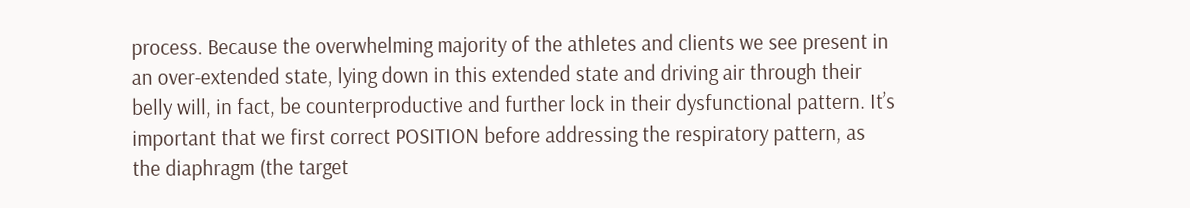process. Because the overwhelming majority of the athletes and clients we see present in an over-extended state, lying down in this extended state and driving air through their belly will, in fact, be counterproductive and further lock in their dysfunctional pattern. It’s important that we first correct POSITION before addressing the respiratory pattern, as the diaphragm (the target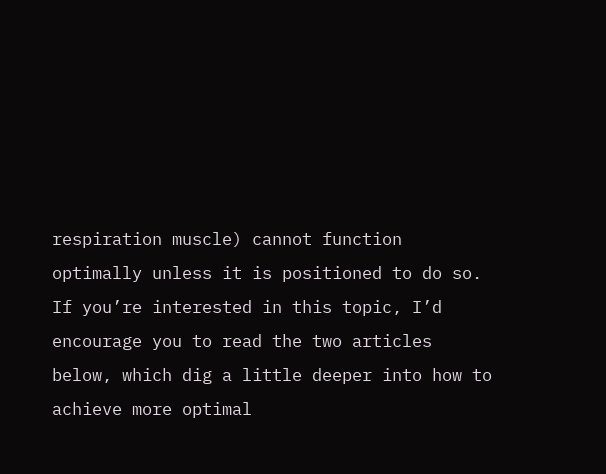respiration muscle) cannot function optimally unless it is positioned to do so. If you’re interested in this topic, I’d encourage you to read the two articles below, which dig a little deeper into how to achieve more optimal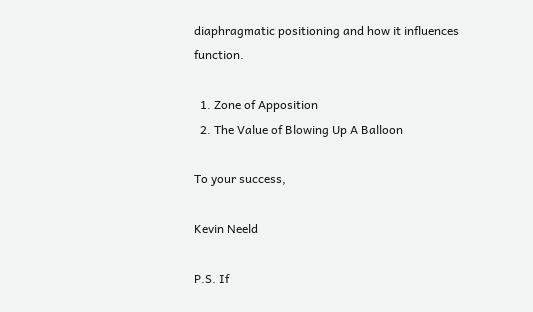diaphragmatic positioning and how it influences function.

  1. Zone of Apposition
  2. The Value of Blowing Up A Balloon

To your success,

Kevin Neeld

P.S. If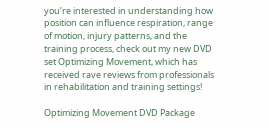you’re interested in understanding how position can influence respiration, range of motion, injury patterns, and the training process, check out my new DVD set Optimizing Movement, which has received rave reviews from professionals in rehabilitation and training settings!

Optimizing Movement DVD Package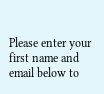Please enter your first name and email below to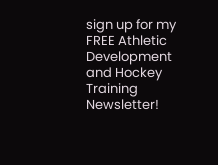sign up for my FREE Athletic Development and Hockey Training Newsletter!